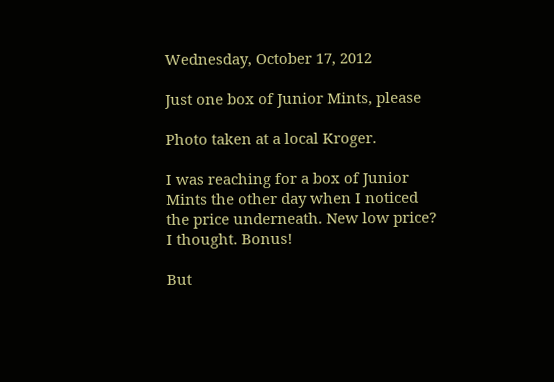Wednesday, October 17, 2012

Just one box of Junior Mints, please

Photo taken at a local Kroger.

I was reaching for a box of Junior Mints the other day when I noticed the price underneath. New low price? I thought. Bonus!

But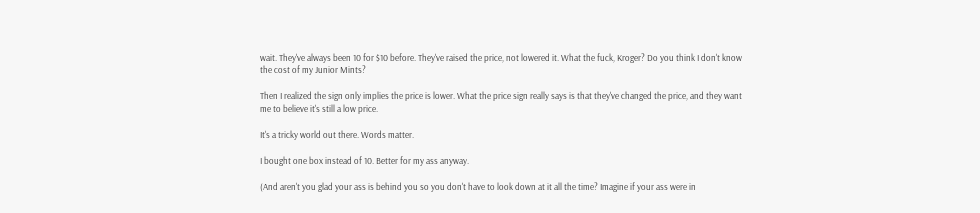wait. They've always been 10 for $10 before. They've raised the price, not lowered it. What the fuck, Kroger? Do you think I don't know the cost of my Junior Mints?

Then I realized the sign only implies the price is lower. What the price sign really says is that they've changed the price, and they want me to believe it's still a low price.

It's a tricky world out there. Words matter.

I bought one box instead of 10. Better for my ass anyway.

(And aren't you glad your ass is behind you so you don't have to look down at it all the time? Imagine if your ass were in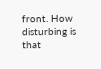front. How disturbing is that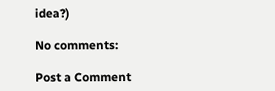idea?)

No comments:

Post a Comment